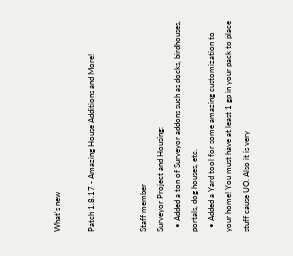What's new

Patch 1.8.17 - Amazing House Additions and More!


Staff member
Surveyor Project and Housing:
  • Added a ton of Surveyor addons such as docks, birdhouses, portals, dog houses, etc.
  • Added a Yard tool for some amazing customization to your home! You must have at least 1 gp in your pack to place stuff cause UO. Also it is very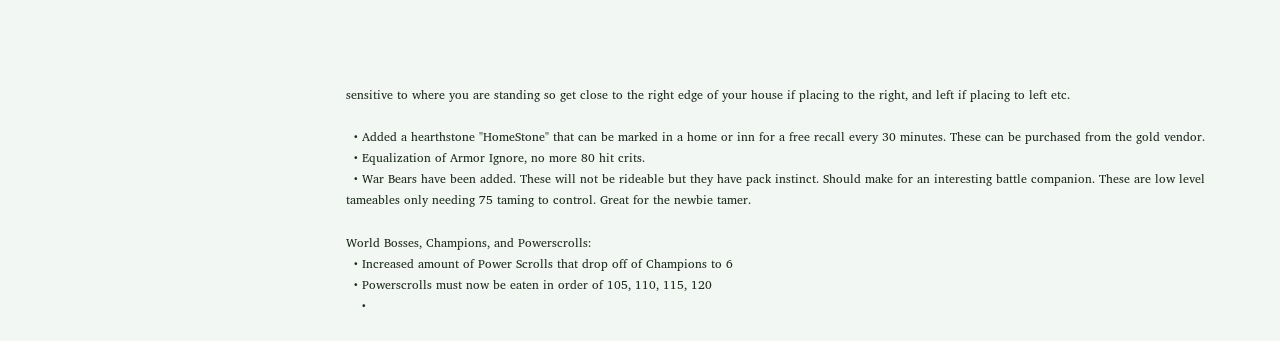sensitive to where you are standing so get close to the right edge of your house if placing to the right, and left if placing to left etc.

  • Added a hearthstone "HomeStone" that can be marked in a home or inn for a free recall every 30 minutes. These can be purchased from the gold vendor.
  • Equalization of Armor Ignore, no more 80 hit crits.
  • War Bears have been added. These will not be rideable but they have pack instinct. Should make for an interesting battle companion. These are low level tameables only needing 75 taming to control. Great for the newbie tamer.

World Bosses, Champions, and Powerscrolls:
  • Increased amount of Power Scrolls that drop off of Champions to 6
  • Powerscrolls must now be eaten in order of 105, 110, 115, 120
    •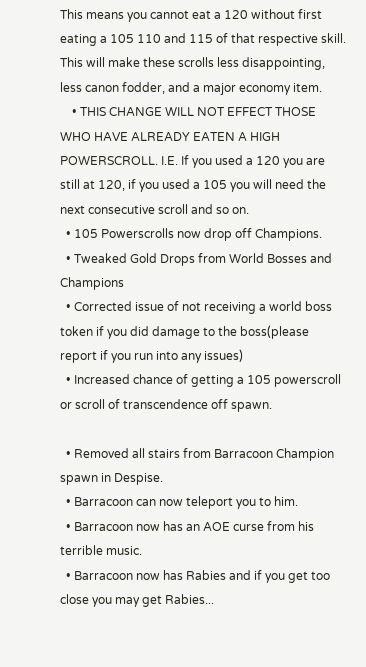This means you cannot eat a 120 without first eating a 105 110 and 115 of that respective skill. This will make these scrolls less disappointing, less canon fodder, and a major economy item.
    • THIS CHANGE WILL NOT EFFECT THOSE WHO HAVE ALREADY EATEN A HIGH POWERSCROLL. I.E. If you used a 120 you are still at 120, if you used a 105 you will need the next consecutive scroll and so on.
  • 105 Powerscrolls now drop off Champions.
  • Tweaked Gold Drops from World Bosses and Champions
  • Corrected issue of not receiving a world boss token if you did damage to the boss(please report if you run into any issues)
  • Increased chance of getting a 105 powerscroll or scroll of transcendence off spawn.

  • Removed all stairs from Barracoon Champion spawn in Despise.
  • Barracoon can now teleport you to him.
  • Barracoon now has an AOE curse from his terrible music.
  • Barracoon now has Rabies and if you get too close you may get Rabies...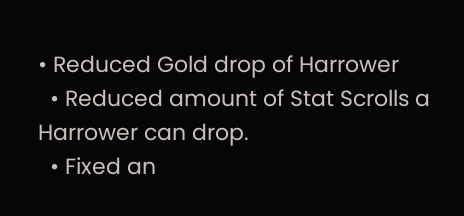• Reduced Gold drop of Harrower
  • Reduced amount of Stat Scrolls a Harrower can drop.
  • Fixed an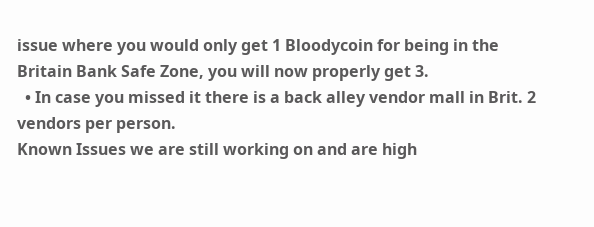issue where you would only get 1 Bloodycoin for being in the Britain Bank Safe Zone, you will now properly get 3.
  • In case you missed it there is a back alley vendor mall in Brit. 2 vendors per person.
Known Issues we are still working on and are high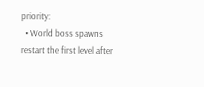priority:
  • World boss spawns restart the first level after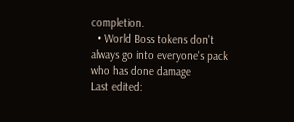completion.
  • World Boss tokens don't always go into everyone's pack who has done damage
Last edited: